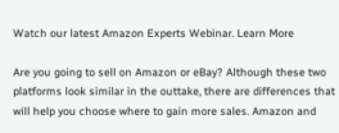Watch our latest Amazon Experts Webinar. Learn More

Are you going to sell on Amazon or eBay? Although these two platforms look similar in the outtake, there are differences that will help you choose where to gain more sales. Amazon and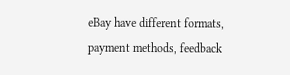eBay have different formats, payment methods, feedback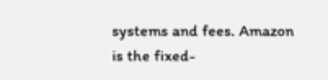systems and fees. Amazon is the fixed-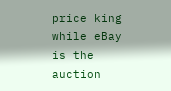price king while eBay is the auction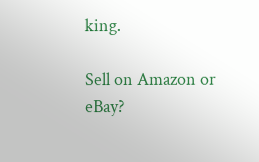king.

Sell on Amazon or eBay?